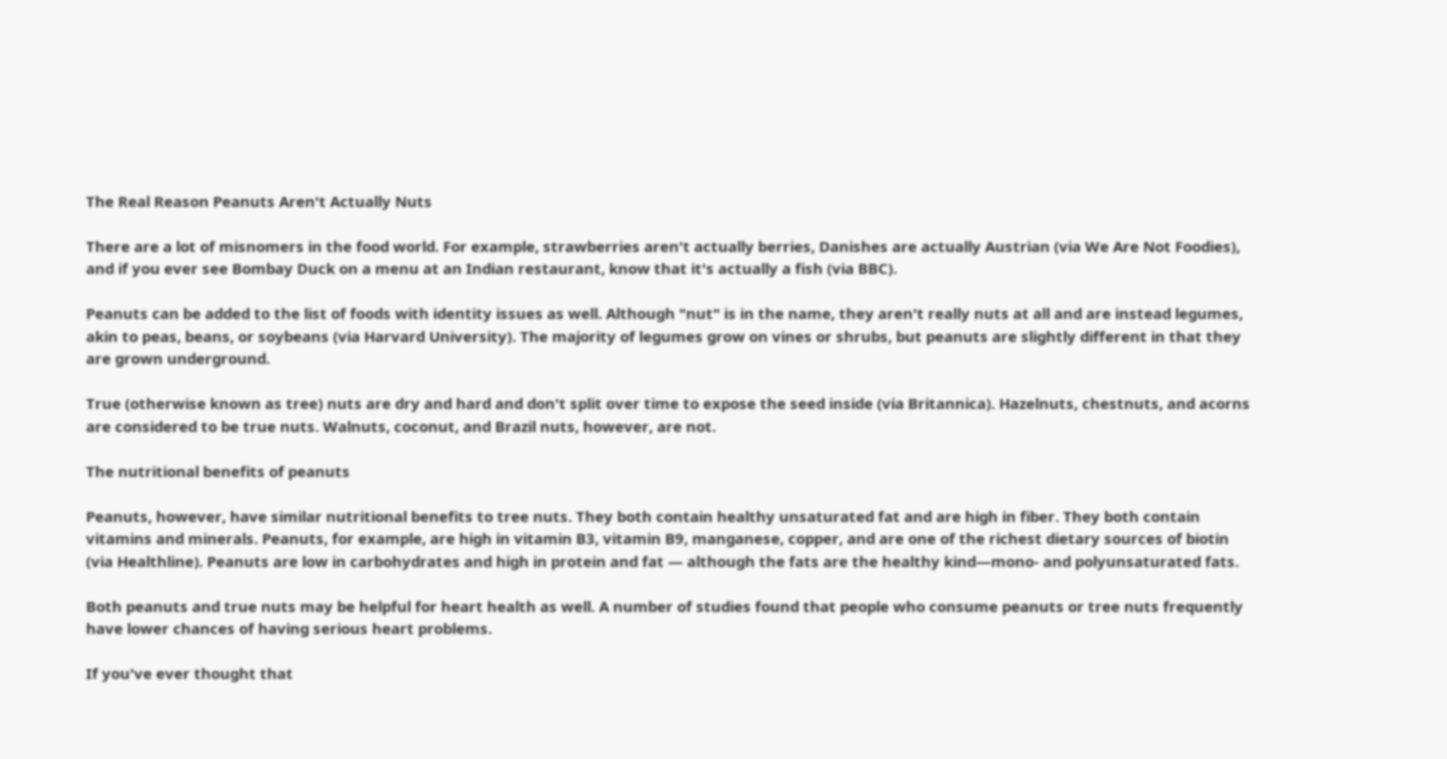The Real Reason Peanuts Aren't Actually Nuts

There are a lot of misnomers in the food world. For example, strawberries aren't actually berries, Danishes are actually Austrian (via We Are Not Foodies), and if you ever see Bombay Duck on a menu at an Indian restaurant, know that it's actually a fish (via BBC).

Peanuts can be added to the list of foods with identity issues as well. Although "nut" is in the name, they aren't really nuts at all and are instead legumes, akin to peas, beans, or soybeans (via Harvard University). The majority of legumes grow on vines or shrubs, but peanuts are slightly different in that they are grown underground.

True (otherwise known as tree) nuts are dry and hard and don't split over time to expose the seed inside (via Britannica). Hazelnuts, chestnuts, and acorns are considered to be true nuts. Walnuts, coconut, and Brazil nuts, however, are not.

The nutritional benefits of peanuts

Peanuts, however, have similar nutritional benefits to tree nuts. They both contain healthy unsaturated fat and are high in fiber. They both contain vitamins and minerals. Peanuts, for example, are high in vitamin B3, vitamin B9, manganese, copper, and are one of the richest dietary sources of biotin (via Healthline). Peanuts are low in carbohydrates and high in protein and fat — although the fats are the healthy kind—mono- and polyunsaturated fats.

Both peanuts and true nuts may be helpful for heart health as well. A number of studies found that people who consume peanuts or tree nuts frequently have lower chances of having serious heart problems.

If you've ever thought that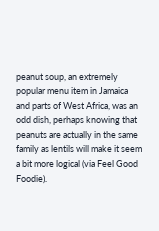peanut soup, an extremely popular menu item in Jamaica and parts of West Africa, was an odd dish, perhaps knowing that peanuts are actually in the same family as lentils will make it seem a bit more logical (via Feel Good Foodie).